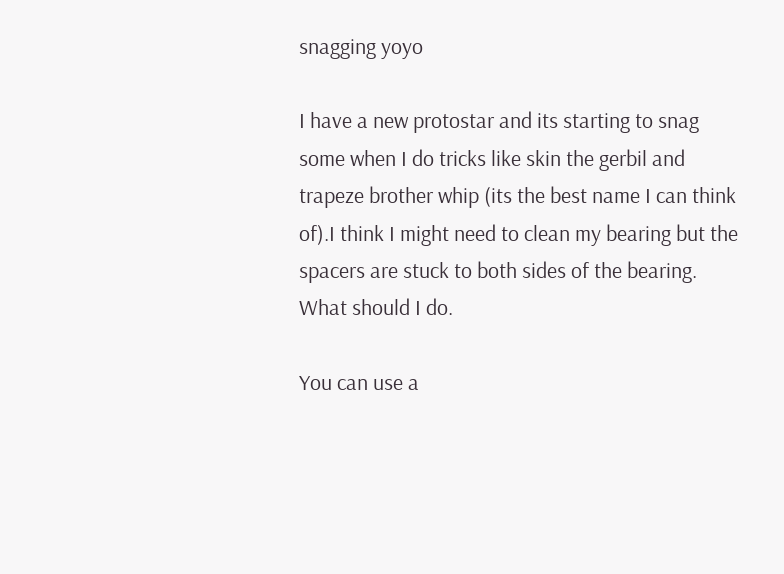snagging yoyo

I have a new protostar and its starting to snag some when I do tricks like skin the gerbil and trapeze brother whip (its the best name I can think of).I think I might need to clean my bearing but the spacers are stuck to both sides of the bearing.
What should I do.

You can use a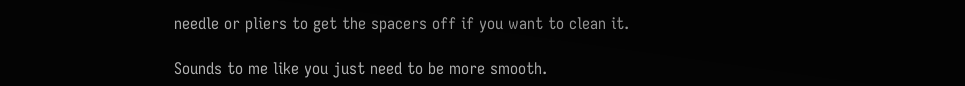needle or pliers to get the spacers off if you want to clean it.

Sounds to me like you just need to be more smooth.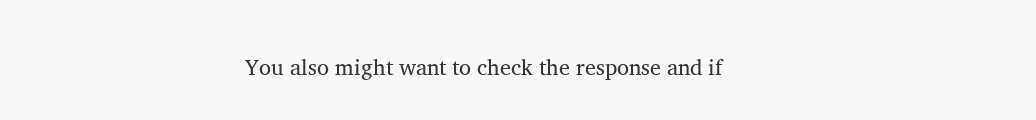You also might want to check the response and if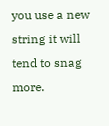you use a new string it will tend to snag more.